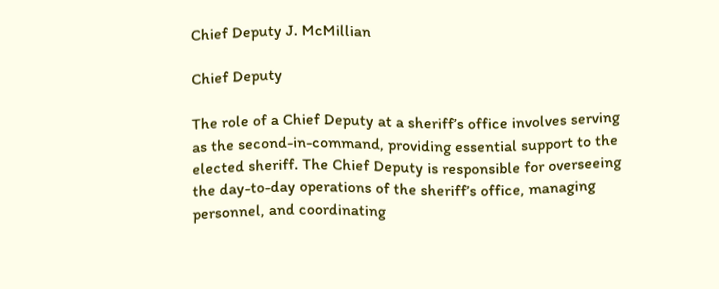Chief Deputy J. McMillian

Chief Deputy

The role of a Chief Deputy at a sheriff’s office involves serving as the second-in-command, providing essential support to the elected sheriff. The Chief Deputy is responsible for overseeing the day-to-day operations of the sheriff’s office, managing personnel, and coordinating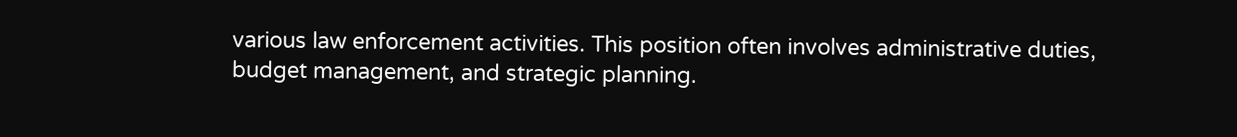various law enforcement activities. This position often involves administrative duties, budget management, and strategic planning.